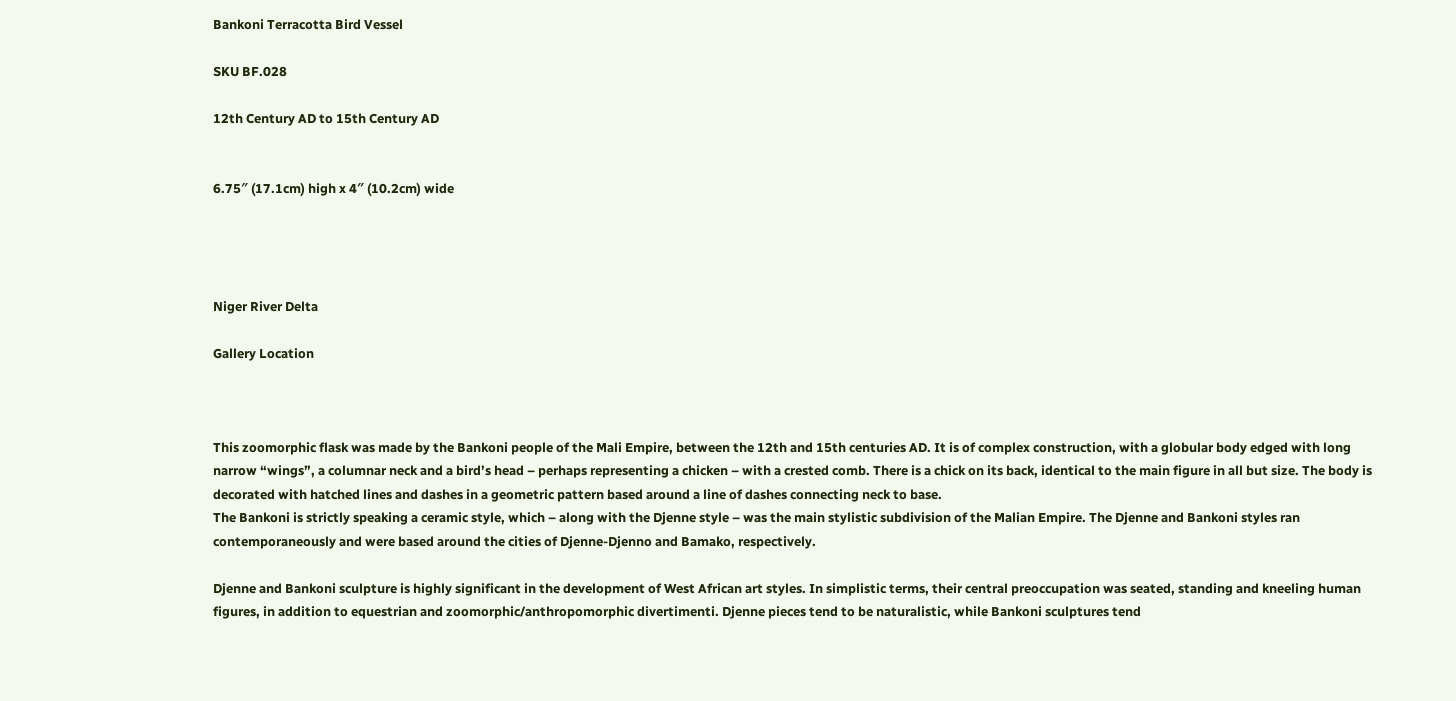Bankoni Terracotta Bird Vessel

SKU BF.028

12th Century AD to 15th Century AD


6.75″ (17.1cm) high x 4″ (10.2cm) wide




Niger River Delta

Gallery Location



This zoomorphic flask was made by the Bankoni people of the Mali Empire, between the 12th and 15th centuries AD. It is of complex construction, with a globular body edged with long narrow “wings”, a columnar neck and a bird’s head – perhaps representing a chicken – with a crested comb. There is a chick on its back, identical to the main figure in all but size. The body is decorated with hatched lines and dashes in a geometric pattern based around a line of dashes connecting neck to base.
The Bankoni is strictly speaking a ceramic style, which – along with the Djenne style – was the main stylistic subdivision of the Malian Empire. The Djenne and Bankoni styles ran contemporaneously and were based around the cities of Djenne-Djenno and Bamako, respectively.

Djenne and Bankoni sculpture is highly significant in the development of West African art styles. In simplistic terms, their central preoccupation was seated, standing and kneeling human figures, in addition to equestrian and zoomorphic/anthropomorphic divertimenti. Djenne pieces tend to be naturalistic, while Bankoni sculptures tend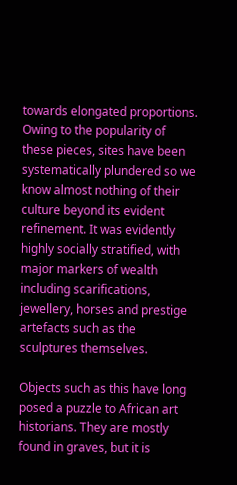towards elongated proportions. Owing to the popularity of these pieces, sites have been systematically plundered so we know almost nothing of their culture beyond its evident refinement. It was evidently highly socially stratified, with major markers of wealth including scarifications, jewellery, horses and prestige artefacts such as the sculptures themselves.

Objects such as this have long posed a puzzle to African art historians. They are mostly found in graves, but it is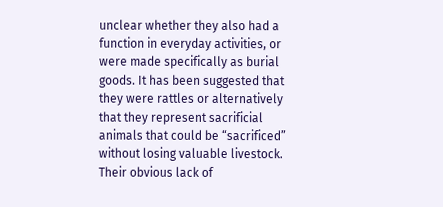unclear whether they also had a function in everyday activities, or were made specifically as burial goods. It has been suggested that they were rattles or alternatively that they represent sacrificial animals that could be “sacrificed” without losing valuable livestock. Their obvious lack of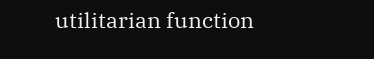utilitarian function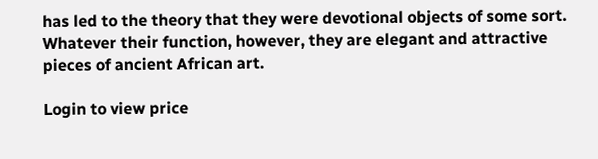has led to the theory that they were devotional objects of some sort. Whatever their function, however, they are elegant and attractive pieces of ancient African art.

Login to view price